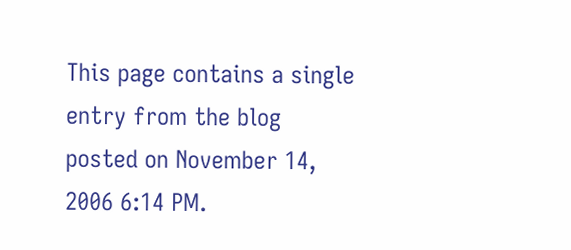This page contains a single entry from the blog posted on November 14, 2006 6:14 PM.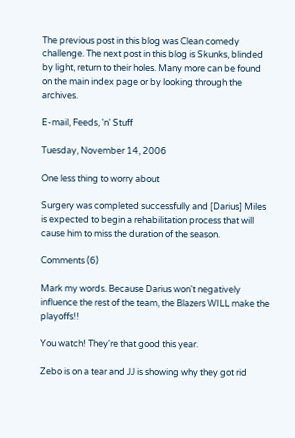The previous post in this blog was Clean comedy challenge. The next post in this blog is Skunks, blinded by light, return to their holes. Many more can be found on the main index page or by looking through the archives.

E-mail, Feeds, 'n' Stuff

Tuesday, November 14, 2006

One less thing to worry about

Surgery was completed successfully and [Darius] Miles is expected to begin a rehabilitation process that will cause him to miss the duration of the season.

Comments (6)

Mark my words. Because Darius won't negatively influence the rest of the team, the Blazers WILL make the playoffs!!

You watch! They're that good this year.

Zebo is on a tear and JJ is showing why they got rid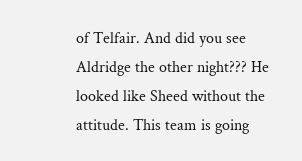of Telfair. And did you see Aldridge the other night??? He looked like Sheed without the attitude. This team is going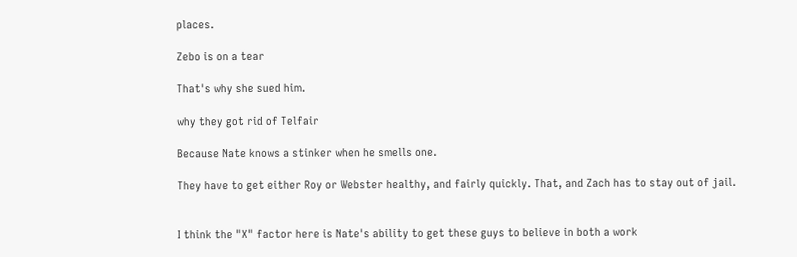places.

Zebo is on a tear

That's why she sued him.

why they got rid of Telfair

Because Nate knows a stinker when he smells one.

They have to get either Roy or Webster healthy, and fairly quickly. That, and Zach has to stay out of jail.


I think the "X" factor here is Nate's ability to get these guys to believe in both a work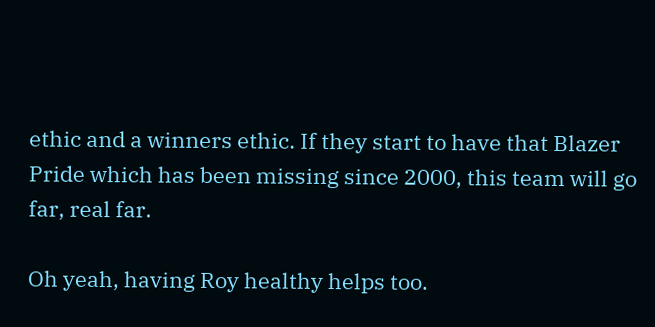ethic and a winners ethic. If they start to have that Blazer Pride which has been missing since 2000, this team will go far, real far.

Oh yeah, having Roy healthy helps too.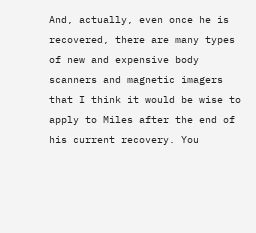And, actually, even once he is recovered, there are many types of new and expensive body scanners and magnetic imagers that I think it would be wise to apply to Miles after the end of his current recovery. You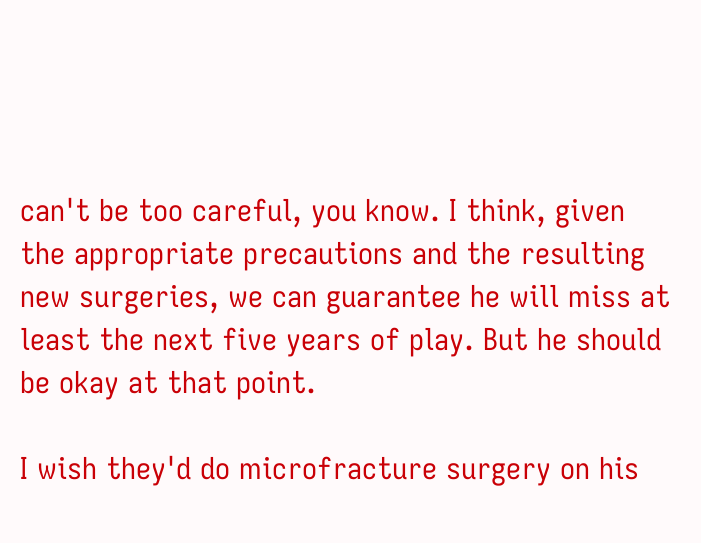can't be too careful, you know. I think, given the appropriate precautions and the resulting new surgeries, we can guarantee he will miss at least the next five years of play. But he should be okay at that point.

I wish they'd do microfracture surgery on his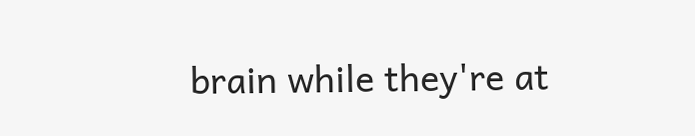brain while they're at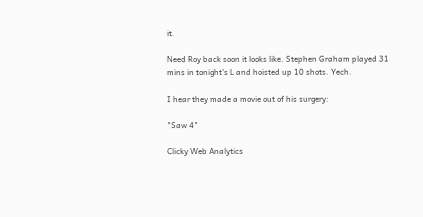it.

Need Roy back soon it looks like. Stephen Graham played 31 mins in tonight's L and hoisted up 10 shots. Yech.

I hear they made a movie out of his surgery:

"Saw 4"

Clicky Web Analytics